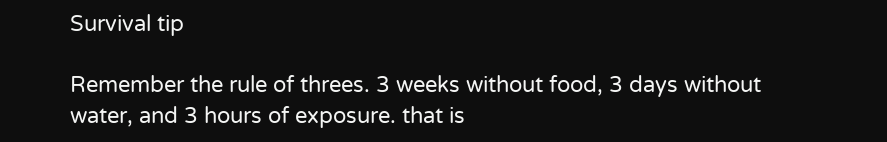Survival tip

Remember the rule of threes. 3 weeks without food, 3 days without water, and 3 hours of exposure. that is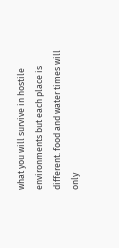what you will survive in hostile environments but each place is different. food and water times will only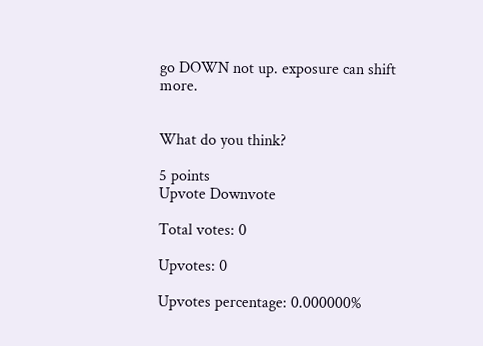go DOWN not up. exposure can shift more.


What do you think?

5 points
Upvote Downvote

Total votes: 0

Upvotes: 0

Upvotes percentage: 0.000000%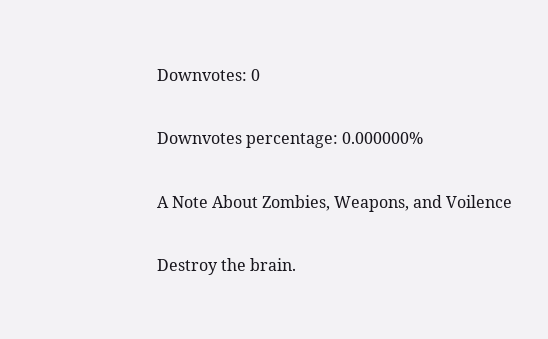Downvotes: 0

Downvotes percentage: 0.000000%

A Note About Zombies, Weapons, and Voilence

Destroy the brain.